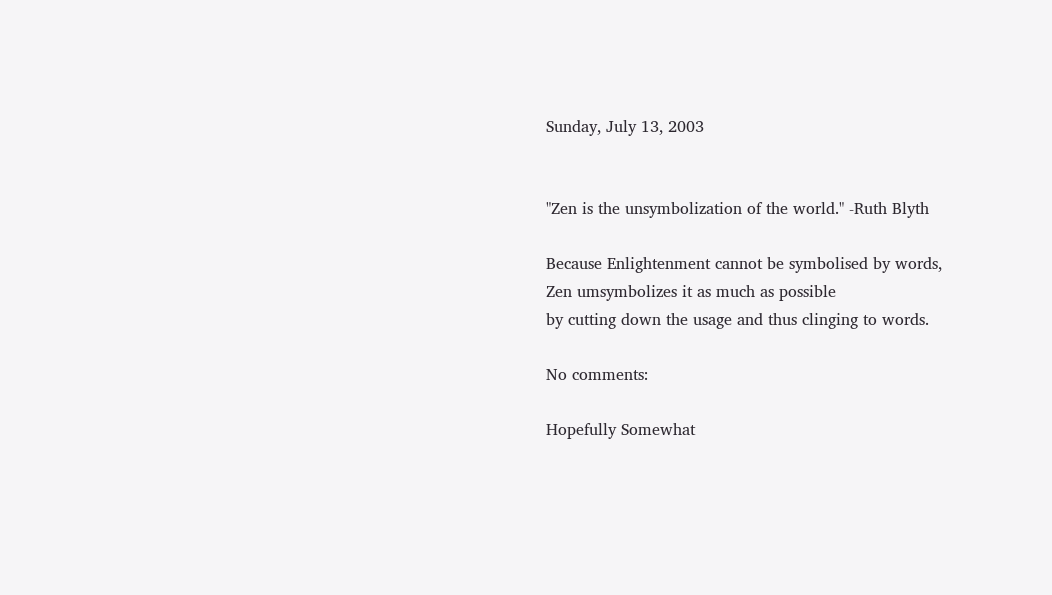Sunday, July 13, 2003


"Zen is the unsymbolization of the world." -Ruth Blyth

Because Enlightenment cannot be symbolised by words,
Zen umsymbolizes it as much as possible
by cutting down the usage and thus clinging to words.

No comments:

Hopefully Somewhat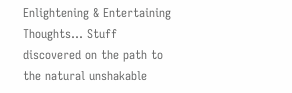Enlightening & Entertaining Thoughts... Stuff discovered on the path to the natural unshakable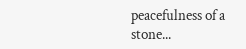peacefulness of a stone...